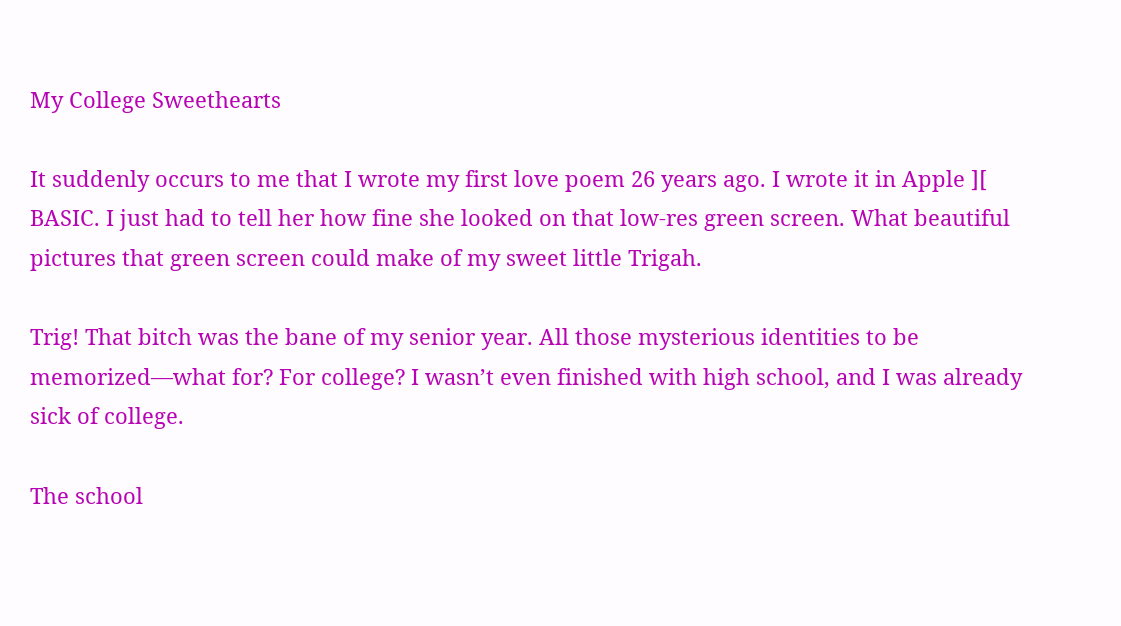My College Sweethearts

It suddenly occurs to me that I wrote my first love poem 26 years ago. I wrote it in Apple ][ BASIC. I just had to tell her how fine she looked on that low-res green screen. What beautiful pictures that green screen could make of my sweet little Trigah.

Trig! That bitch was the bane of my senior year. All those mysterious identities to be memorized—what for? For college? I wasn’t even finished with high school, and I was already sick of college.

The school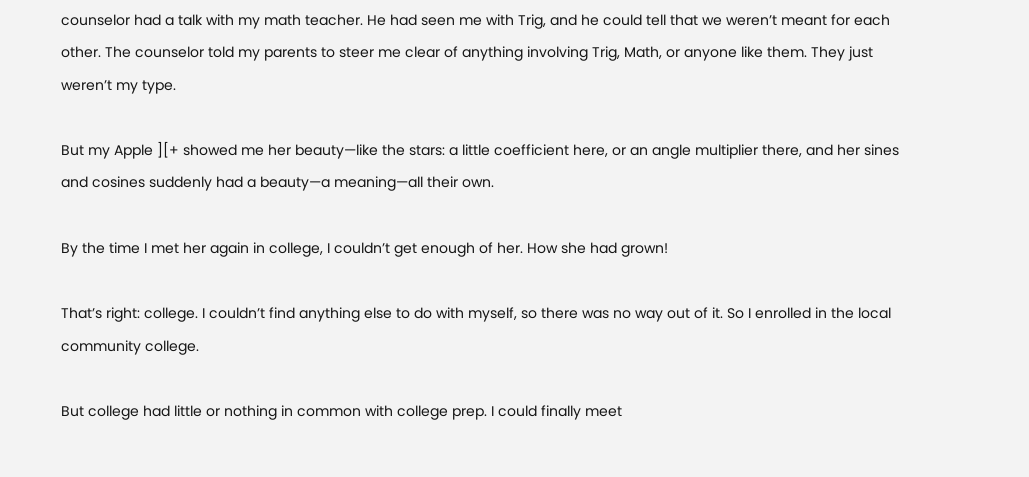counselor had a talk with my math teacher. He had seen me with Trig, and he could tell that we weren’t meant for each other. The counselor told my parents to steer me clear of anything involving Trig, Math, or anyone like them. They just weren’t my type.

But my Apple ][+ showed me her beauty—like the stars: a little coefficient here, or an angle multiplier there, and her sines and cosines suddenly had a beauty—a meaning—all their own.

By the time I met her again in college, I couldn’t get enough of her. How she had grown!

That’s right: college. I couldn’t find anything else to do with myself, so there was no way out of it. So I enrolled in the local community college.

But college had little or nothing in common with college prep. I could finally meet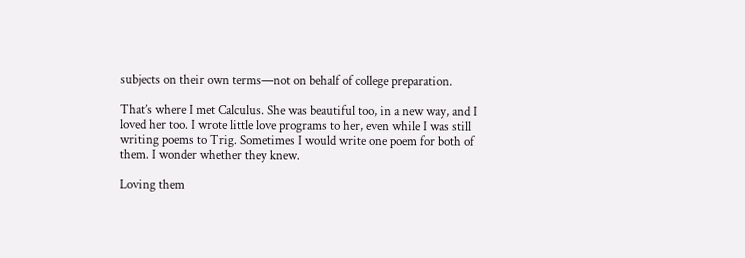subjects on their own terms—not on behalf of college preparation.

That’s where I met Calculus. She was beautiful too, in a new way, and I loved her too. I wrote little love programs to her, even while I was still writing poems to Trig. Sometimes I would write one poem for both of them. I wonder whether they knew.

Loving them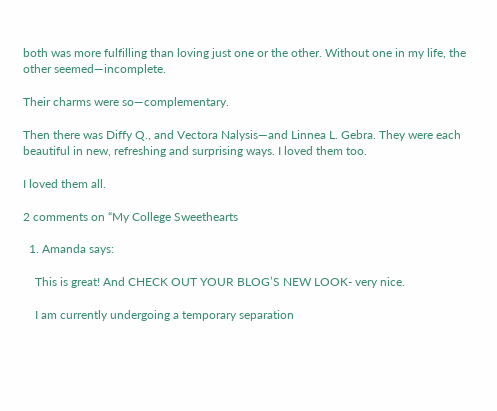both was more fulfilling than loving just one or the other. Without one in my life, the other seemed—incomplete.

Their charms were so—complementary.

Then there was Diffy Q., and Vectora Nalysis—and Linnea L. Gebra. They were each beautiful in new, refreshing and surprising ways. I loved them too.

I loved them all.

2 comments on “My College Sweethearts

  1. Amanda says:

    This is great! And CHECK OUT YOUR BLOG’S NEW LOOK- very nice.

    I am currently undergoing a temporary separation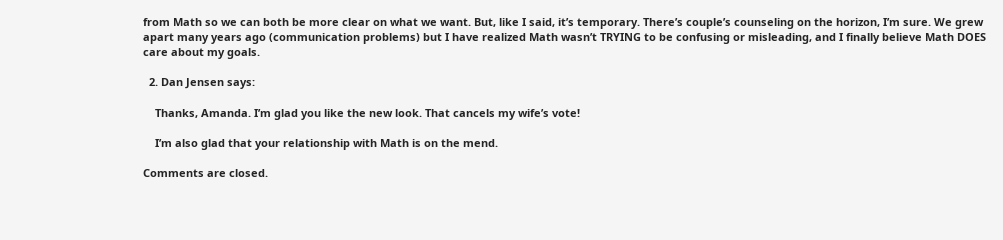from Math so we can both be more clear on what we want. But, like I said, it’s temporary. There’s couple’s counseling on the horizon, I’m sure. We grew apart many years ago (communication problems) but I have realized Math wasn’t TRYING to be confusing or misleading, and I finally believe Math DOES care about my goals.

  2. Dan Jensen says:

    Thanks, Amanda. I’m glad you like the new look. That cancels my wife’s vote!

    I’m also glad that your relationship with Math is on the mend.

Comments are closed.